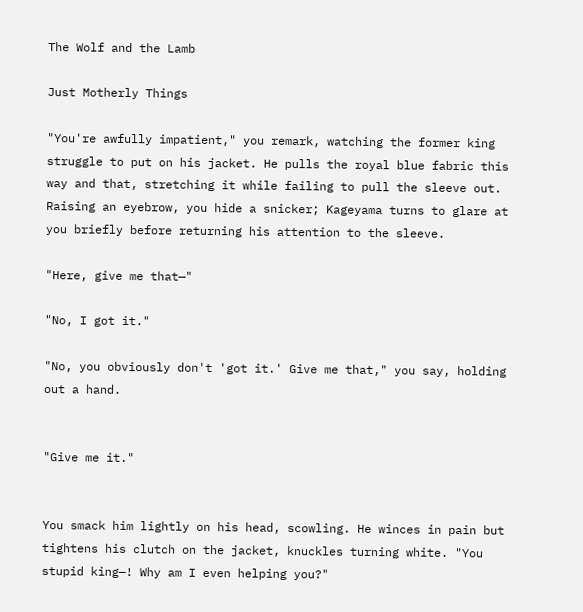The Wolf and the Lamb

Just Motherly Things

"You're awfully impatient," you remark, watching the former king struggle to put on his jacket. He pulls the royal blue fabric this way and that, stretching it while failing to pull the sleeve out. Raising an eyebrow, you hide a snicker; Kageyama turns to glare at you briefly before returning his attention to the sleeve.

"Here, give me that—"

"No, I got it."

"No, you obviously don't 'got it.' Give me that," you say, holding out a hand.


"Give me it."


You smack him lightly on his head, scowling. He winces in pain but tightens his clutch on the jacket, knuckles turning white. "You stupid king—! Why am I even helping you?"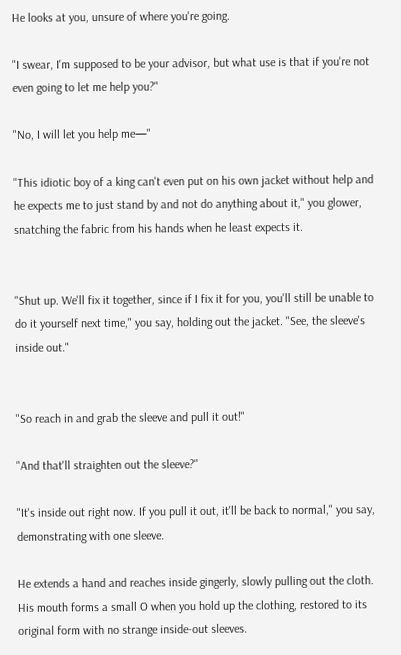He looks at you, unsure of where you're going.

"I swear, I'm supposed to be your advisor, but what use is that if you're not even going to let me help you?"

"No, I will let you help me—"

"This idiotic boy of a king can't even put on his own jacket without help and he expects me to just stand by and not do anything about it," you glower, snatching the fabric from his hands when he least expects it.


"Shut up. We'll fix it together, since if I fix it for you, you'll still be unable to do it yourself next time," you say, holding out the jacket. "See, the sleeve's inside out."


"So reach in and grab the sleeve and pull it out!"

"And that'll straighten out the sleeve?"

"It's inside out right now. If you pull it out, it'll be back to normal," you say, demonstrating with one sleeve.

He extends a hand and reaches inside gingerly, slowly pulling out the cloth. His mouth forms a small O when you hold up the clothing, restored to its original form with no strange inside-out sleeves.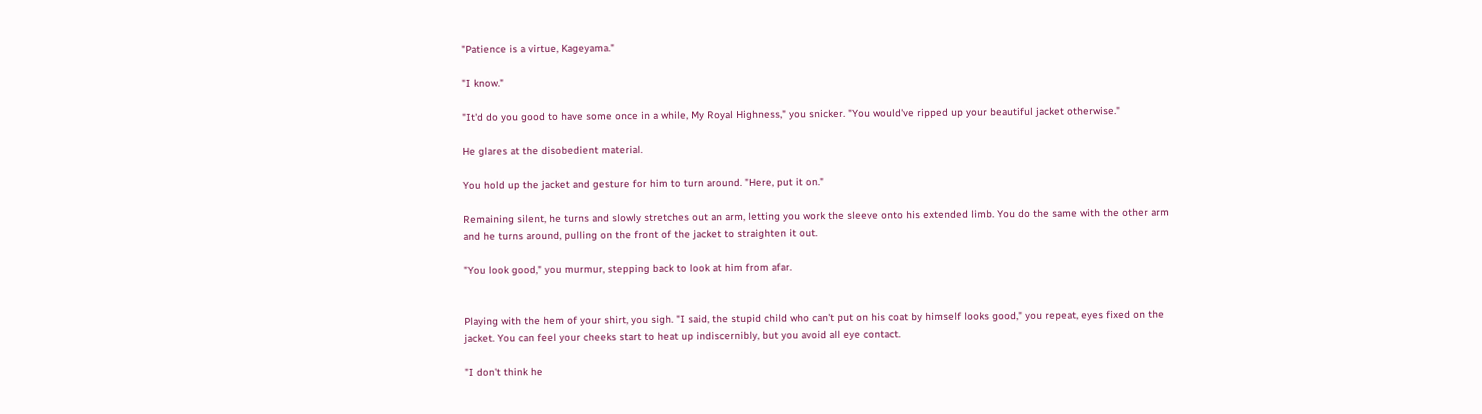"Patience is a virtue, Kageyama."

"I know."

"It'd do you good to have some once in a while, My Royal Highness," you snicker. "You would've ripped up your beautiful jacket otherwise."

He glares at the disobedient material.

You hold up the jacket and gesture for him to turn around. "Here, put it on."

Remaining silent, he turns and slowly stretches out an arm, letting you work the sleeve onto his extended limb. You do the same with the other arm and he turns around, pulling on the front of the jacket to straighten it out.

"You look good," you murmur, stepping back to look at him from afar.


Playing with the hem of your shirt, you sigh. "I said, the stupid child who can't put on his coat by himself looks good," you repeat, eyes fixed on the jacket. You can feel your cheeks start to heat up indiscernibly, but you avoid all eye contact.

"I don't think he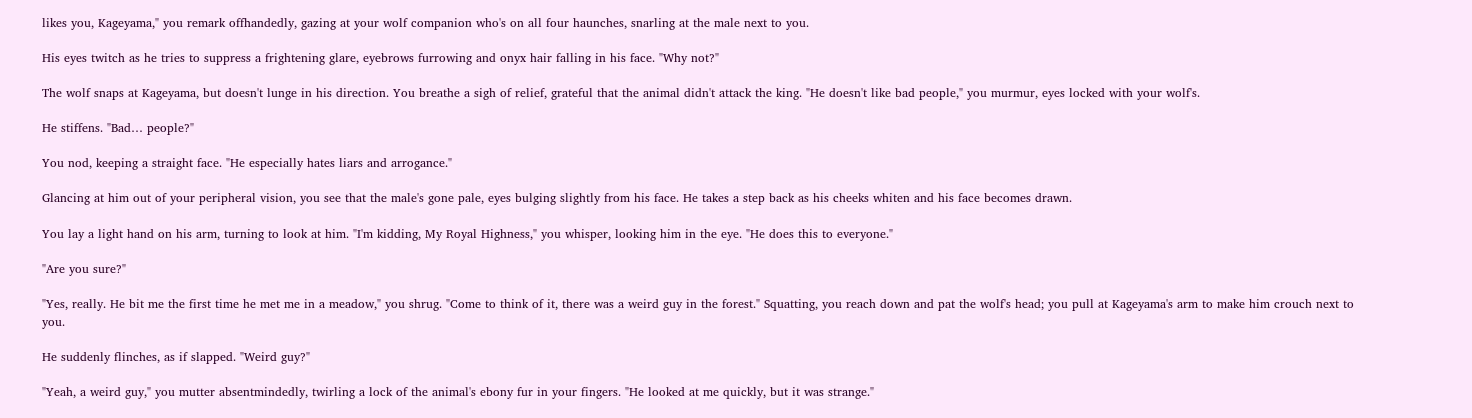likes you, Kageyama," you remark offhandedly, gazing at your wolf companion who's on all four haunches, snarling at the male next to you.

His eyes twitch as he tries to suppress a frightening glare, eyebrows furrowing and onyx hair falling in his face. "Why not?"

The wolf snaps at Kageyama, but doesn't lunge in his direction. You breathe a sigh of relief, grateful that the animal didn't attack the king. "He doesn't like bad people," you murmur, eyes locked with your wolf's.

He stiffens. "Bad… people?"

You nod, keeping a straight face. "He especially hates liars and arrogance."

Glancing at him out of your peripheral vision, you see that the male's gone pale, eyes bulging slightly from his face. He takes a step back as his cheeks whiten and his face becomes drawn.

You lay a light hand on his arm, turning to look at him. "I'm kidding, My Royal Highness," you whisper, looking him in the eye. "He does this to everyone."

"Are you sure?"

"Yes, really. He bit me the first time he met me in a meadow," you shrug. "Come to think of it, there was a weird guy in the forest." Squatting, you reach down and pat the wolf's head; you pull at Kageyama's arm to make him crouch next to you.

He suddenly flinches, as if slapped. "Weird guy?"

"Yeah, a weird guy," you mutter absentmindedly, twirling a lock of the animal's ebony fur in your fingers. "He looked at me quickly, but it was strange."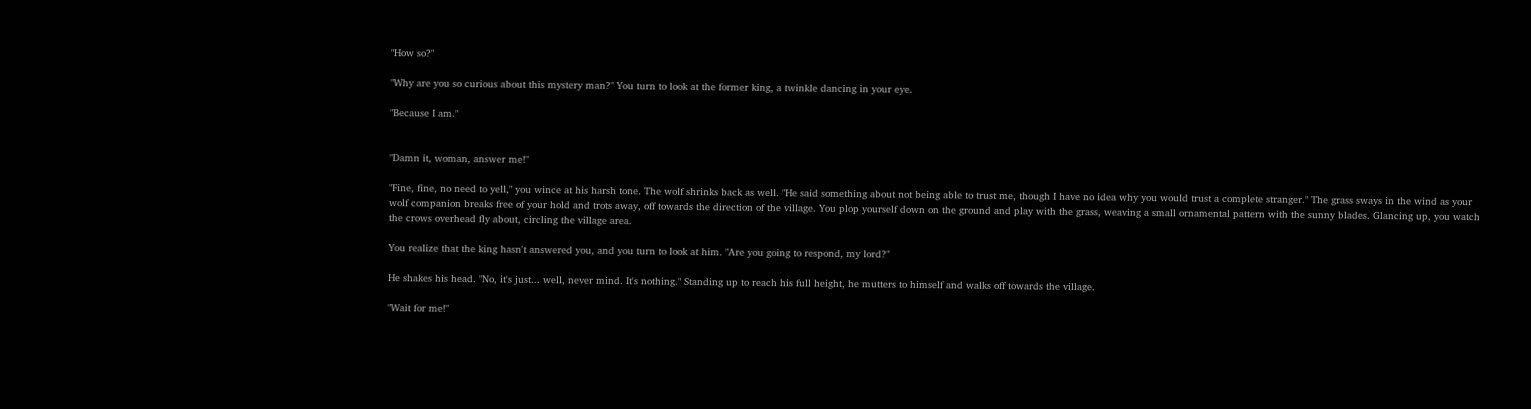"How so?"

"Why are you so curious about this mystery man?" You turn to look at the former king, a twinkle dancing in your eye.

"Because I am."


"Damn it, woman, answer me!"

"Fine, fine, no need to yell," you wince at his harsh tone. The wolf shrinks back as well. "He said something about not being able to trust me, though I have no idea why you would trust a complete stranger." The grass sways in the wind as your wolf companion breaks free of your hold and trots away, off towards the direction of the village. You plop yourself down on the ground and play with the grass, weaving a small ornamental pattern with the sunny blades. Glancing up, you watch the crows overhead fly about, circling the village area.

You realize that the king hasn't answered you, and you turn to look at him. "Are you going to respond, my lord?"

He shakes his head. "No, it's just... well, never mind. It's nothing." Standing up to reach his full height, he mutters to himself and walks off towards the village.

"Wait for me!"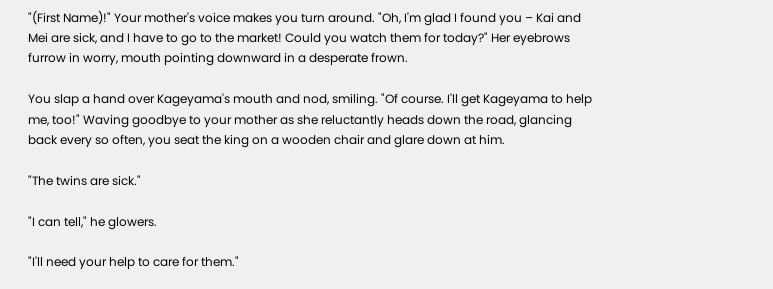"(First Name)!" Your mother's voice makes you turn around. "Oh, I'm glad I found you – Kai and Mei are sick, and I have to go to the market! Could you watch them for today?" Her eyebrows furrow in worry, mouth pointing downward in a desperate frown.

You slap a hand over Kageyama's mouth and nod, smiling. "Of course. I'll get Kageyama to help me, too!" Waving goodbye to your mother as she reluctantly heads down the road, glancing back every so often, you seat the king on a wooden chair and glare down at him.

"The twins are sick."

"I can tell," he glowers.

"I'll need your help to care for them."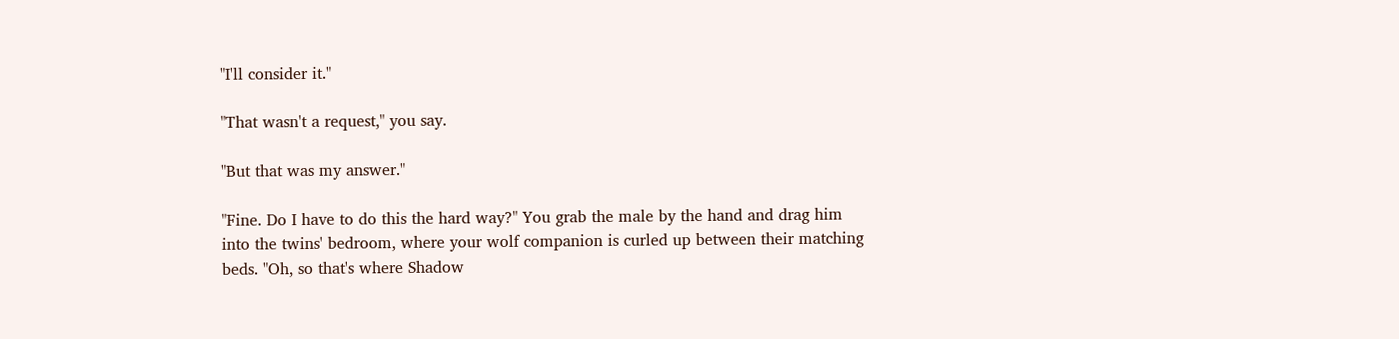"I'll consider it."

"That wasn't a request," you say.

"But that was my answer."

"Fine. Do I have to do this the hard way?" You grab the male by the hand and drag him into the twins' bedroom, where your wolf companion is curled up between their matching beds. "Oh, so that's where Shadow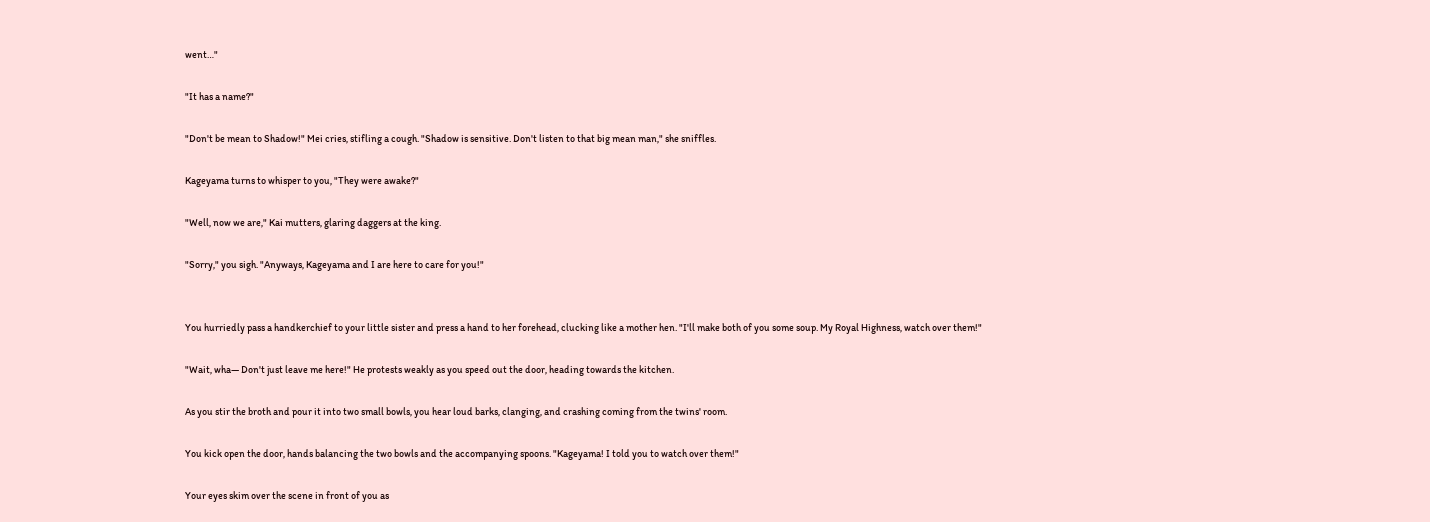went…"

"It has a name?"

"Don't be mean to Shadow!" Mei cries, stifling a cough. "Shadow is sensitive. Don't listen to that big mean man," she sniffles.

Kageyama turns to whisper to you, "They were awake?"

"Well, now we are," Kai mutters, glaring daggers at the king.

"Sorry," you sigh. "Anyways, Kageyama and I are here to care for you!"


You hurriedly pass a handkerchief to your little sister and press a hand to her forehead, clucking like a mother hen. "I'll make both of you some soup. My Royal Highness, watch over them!"

"Wait, wha— Don't just leave me here!" He protests weakly as you speed out the door, heading towards the kitchen.

As you stir the broth and pour it into two small bowls, you hear loud barks, clanging, and crashing coming from the twins' room.

You kick open the door, hands balancing the two bowls and the accompanying spoons. "Kageyama! I told you to watch over them!"

Your eyes skim over the scene in front of you as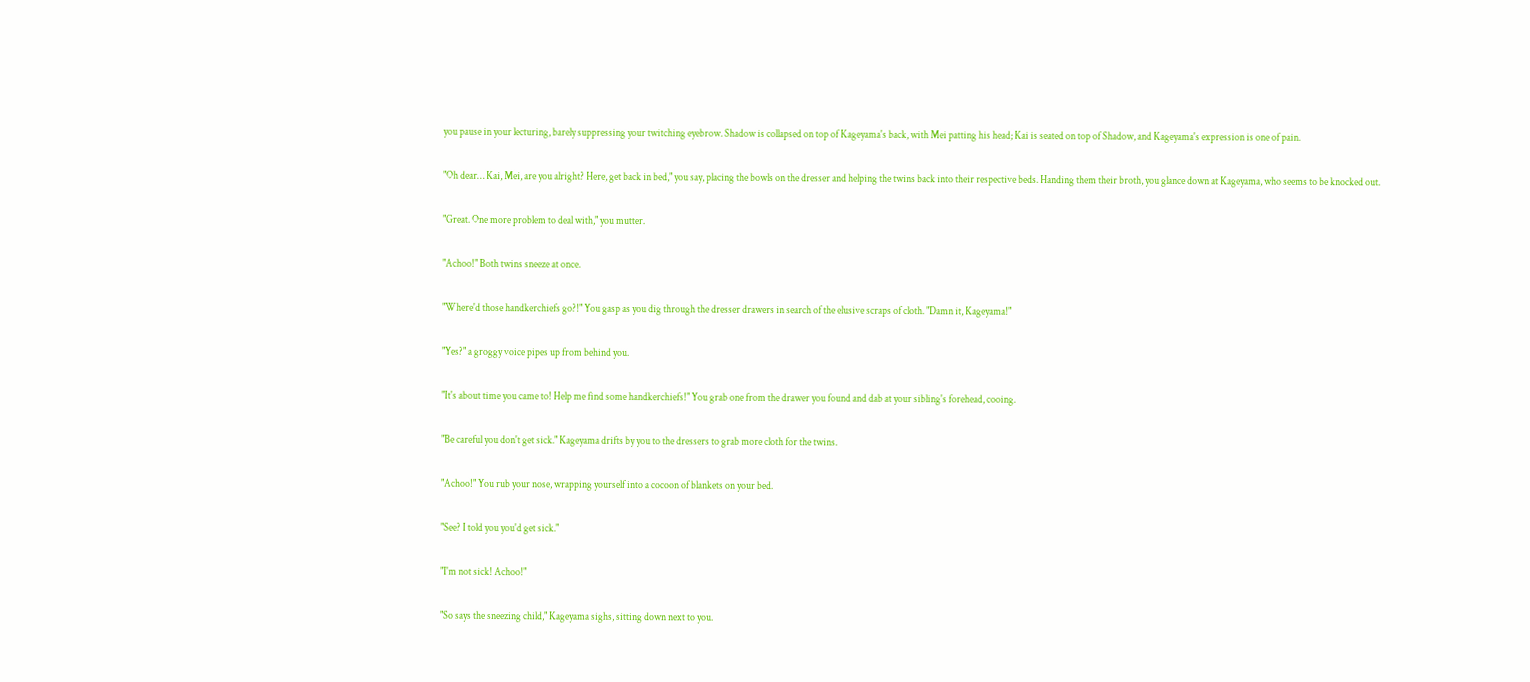you pause in your lecturing, barely suppressing your twitching eyebrow. Shadow is collapsed on top of Kageyama's back, with Mei patting his head; Kai is seated on top of Shadow, and Kageyama's expression is one of pain.

"Oh dear… Kai, Mei, are you alright? Here, get back in bed," you say, placing the bowls on the dresser and helping the twins back into their respective beds. Handing them their broth, you glance down at Kageyama, who seems to be knocked out.

"Great. One more problem to deal with," you mutter.

"Achoo!" Both twins sneeze at once.

"Where'd those handkerchiefs go?!" You gasp as you dig through the dresser drawers in search of the elusive scraps of cloth. "Damn it, Kageyama!"

"Yes?" a groggy voice pipes up from behind you.

"It's about time you came to! Help me find some handkerchiefs!" You grab one from the drawer you found and dab at your sibling's forehead, cooing.

"Be careful you don't get sick." Kageyama drifts by you to the dressers to grab more cloth for the twins.

"Achoo!" You rub your nose, wrapping yourself into a cocoon of blankets on your bed.

"See? I told you you'd get sick."

"I'm not sick! Achoo!"

"So says the sneezing child," Kageyama sighs, sitting down next to you.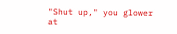"Shut up," you glower at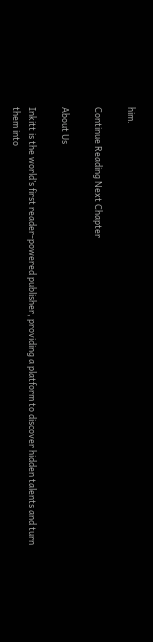him.

Continue Reading Next Chapter

About Us

Inkitt is the world’s first reader-powered publisher, providing a platform to discover hidden talents and turn them into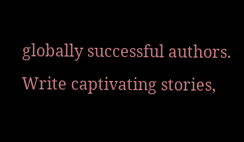globally successful authors. Write captivating stories,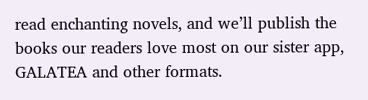read enchanting novels, and we’ll publish the books our readers love most on our sister app, GALATEA and other formats.